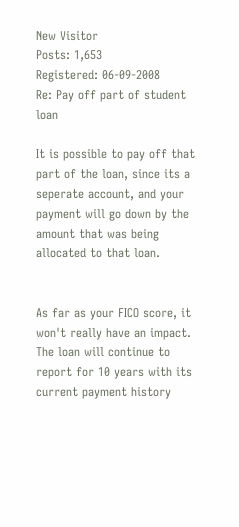New Visitor
Posts: 1,653
Registered: 06-09-2008
Re: Pay off part of student loan

It is possible to pay off that part of the loan, since its a seperate account, and your payment will go down by the amount that was being allocated to that loan.


As far as your FICO score, it won't really have an impact.  The loan will continue to report for 10 years with its current payment history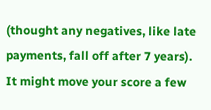(thought any negatives, like late payments, fall off after 7 years).  It might move your score a few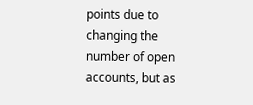points due to changing the number of open accounts, but as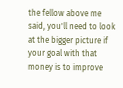the fellow above me said, you'll need to look at the bigger picture if your goal with that money is to improve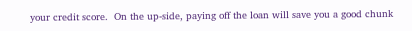your credit score.  On the up-side, paying off the loan will save you a good chunk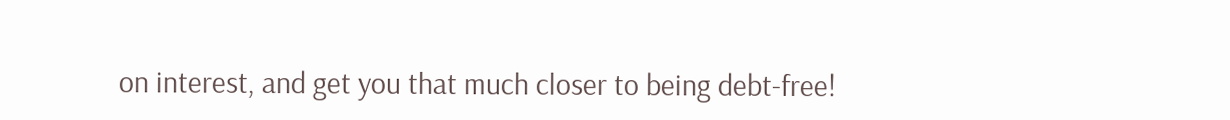on interest, and get you that much closer to being debt-free!